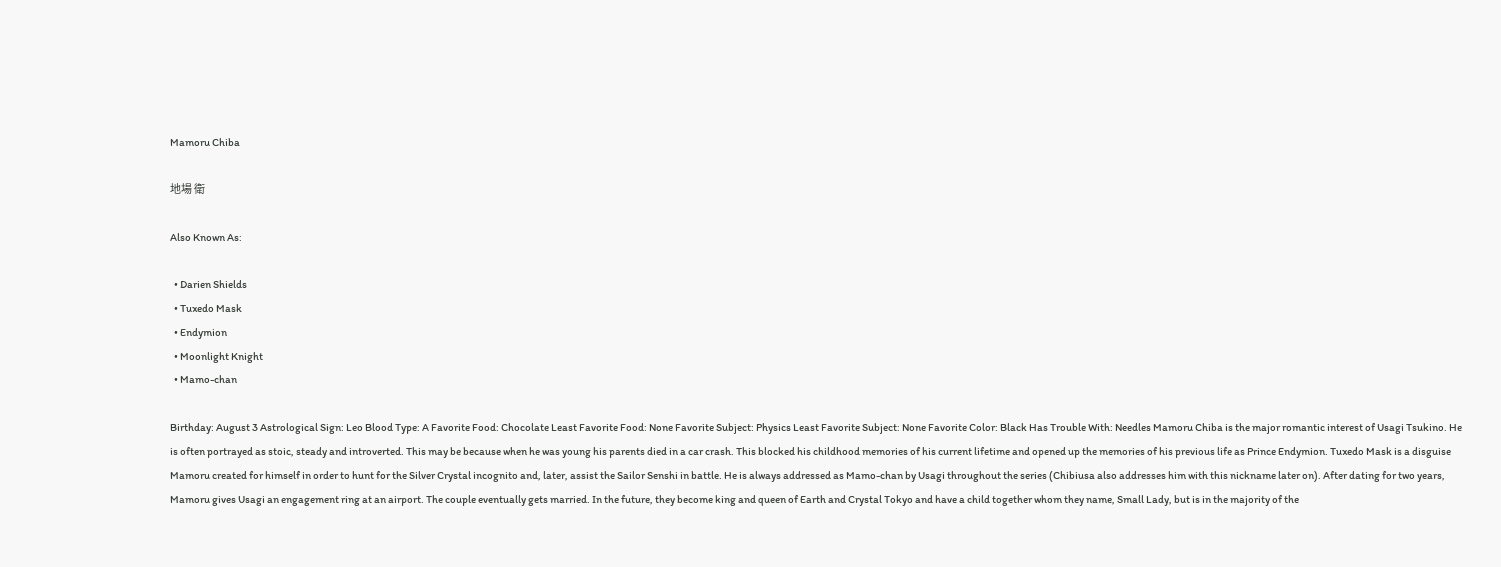Mamoru Chiba

地場 衛

Also Known As:

  • Darien Shields
  • Tuxedo Mask
  • Endymion
  • Moonlight Knight
  • Mamo-chan

Birthday: August 3 Astrological Sign: Leo Blood Type: A Favorite Food: Chocolate Least Favorite Food: None Favorite Subject: Physics Least Favorite Subject: None Favorite Color: Black Has Trouble With: Needles Mamoru Chiba is the major romantic interest of Usagi Tsukino. He is often portrayed as stoic, steady and introverted. This may be because when he was young his parents died in a car crash. This blocked his childhood memories of his current lifetime and opened up the memories of his previous life as Prince Endymion. Tuxedo Mask is a disguise Mamoru created for himself in order to hunt for the Silver Crystal incognito and, later, assist the Sailor Senshi in battle. He is always addressed as Mamo-chan by Usagi throughout the series (Chibiusa also addresses him with this nickname later on). After dating for two years, Mamoru gives Usagi an engagement ring at an airport. The couple eventually gets married. In the future, they become king and queen of Earth and Crystal Tokyo and have a child together whom they name, Small Lady, but is in the majority of the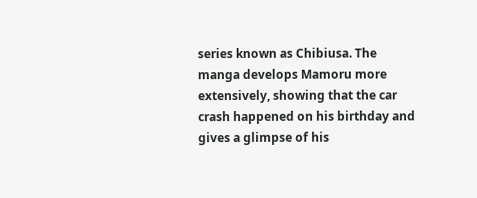series known as Chibiusa. The manga develops Mamoru more extensively, showing that the car crash happened on his birthday and gives a glimpse of his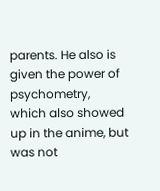parents. He also is given the power of psychometry, which also showed up in the anime, but was not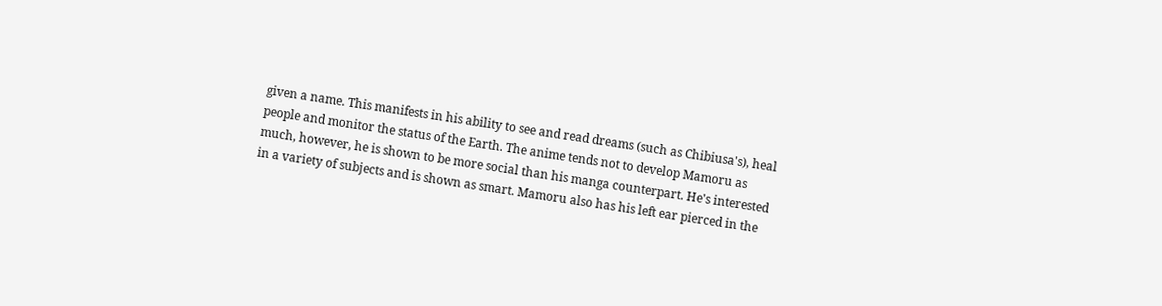given a name. This manifests in his ability to see and read dreams (such as Chibiusa's), heal people and monitor the status of the Earth. The anime tends not to develop Mamoru as much, however, he is shown to be more social than his manga counterpart. He's interested in a variety of subjects and is shown as smart. Mamoru also has his left ear pierced in the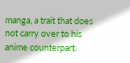manga, a trait that does not carry over to his anime counterpart.